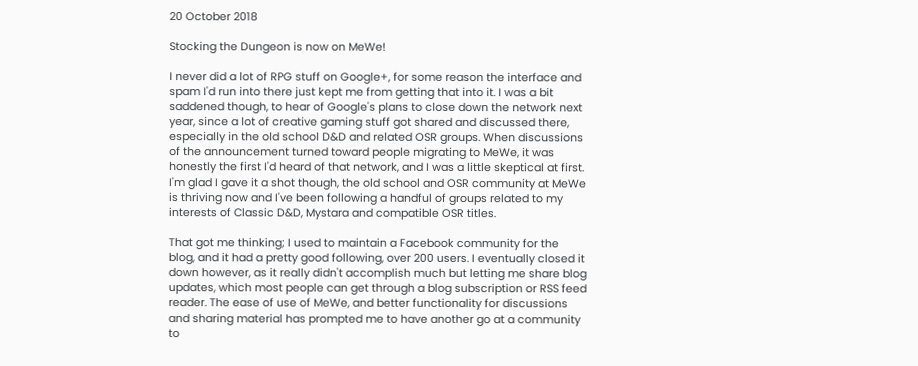20 October 2018

Stocking the Dungeon is now on MeWe!

I never did a lot of RPG stuff on Google+, for some reason the interface and spam I'd run into there just kept me from getting that into it. I was a bit saddened though, to hear of Google's plans to close down the network next year, since a lot of creative gaming stuff got shared and discussed there, especially in the old school D&D and related OSR groups. When discussions of the announcement turned toward people migrating to MeWe, it was honestly the first I'd heard of that network, and I was a little skeptical at first. I'm glad I gave it a shot though, the old school and OSR community at MeWe is thriving now and I've been following a handful of groups related to my interests of Classic D&D, Mystara and compatible OSR titles.

That got me thinking; I used to maintain a Facebook community for the blog, and it had a pretty good following, over 200 users. I eventually closed it down however, as it really didn't accomplish much but letting me share blog updates, which most people can get through a blog subscription or RSS feed reader. The ease of use of MeWe, and better functionality for discussions and sharing material has prompted me to have another go at a community to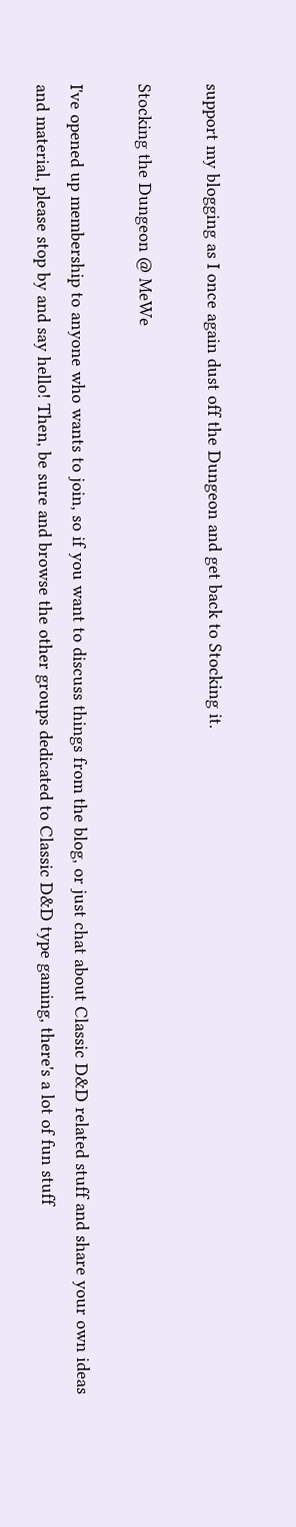support my blogging as I once again dust off the Dungeon and get back to Stocking it.

Stocking the Dungeon @ MeWe

I've opened up membership to anyone who wants to join, so if you want to discuss things from the blog, or just chat about Classic D&D related stuff and share your own ideas and material, please stop by and say hello! Then, be sure and browse the other groups dedicated to Classic D&D type gaming, there's a lot of fun stuff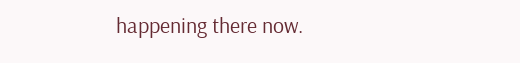happening there now.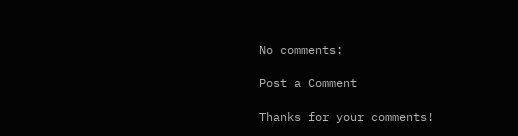No comments:

Post a Comment

Thanks for your comments!